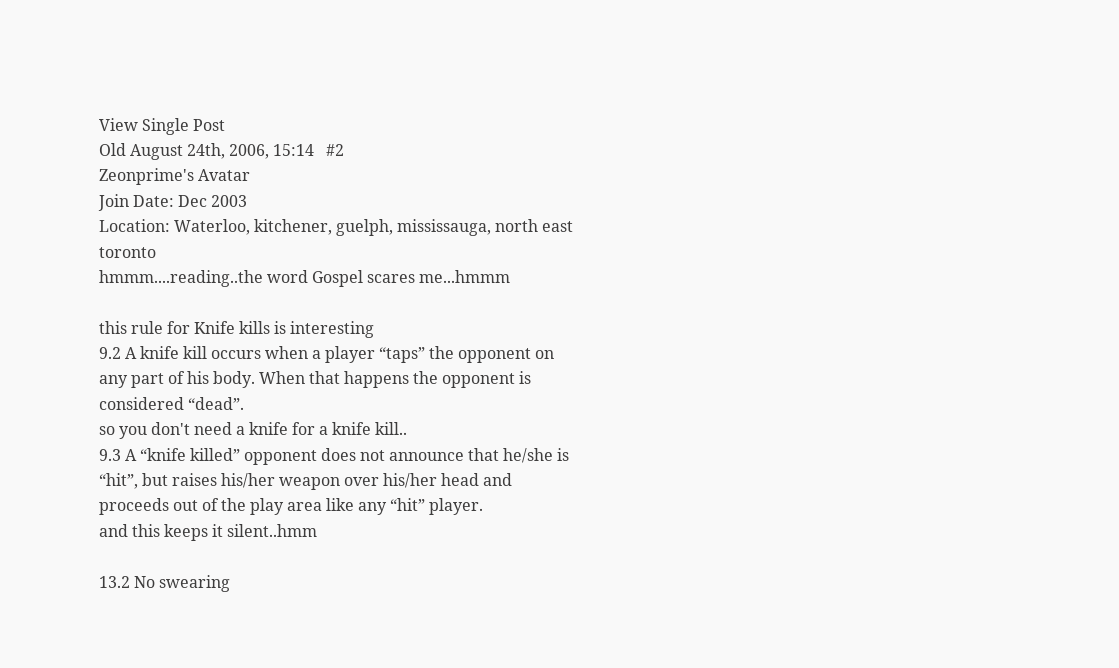View Single Post
Old August 24th, 2006, 15:14   #2
Zeonprime's Avatar
Join Date: Dec 2003
Location: Waterloo, kitchener, guelph, mississauga, north east toronto
hmmm....reading..the word Gospel scares me...hmmm

this rule for Knife kills is interesting
9.2 A knife kill occurs when a player “taps” the opponent on any part of his body. When that happens the opponent is considered “dead”.
so you don't need a knife for a knife kill..
9.3 A “knife killed” opponent does not announce that he/she is “hit”, but raises his/her weapon over his/her head and proceeds out of the play area like any “hit” player.
and this keeps it silent..hmm

13.2 No swearing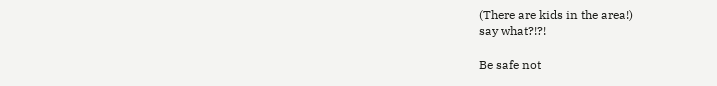(There are kids in the area!)
say what?!?!

Be safe not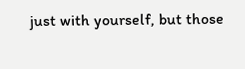just with yourself, but those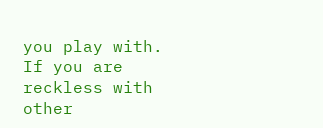you play with. If you are reckless with other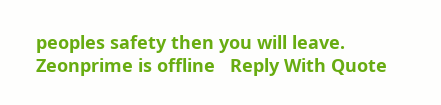peoples safety then you will leave.
Zeonprime is offline   Reply With Quote